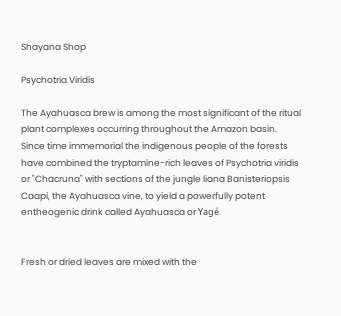Shayana Shop

Psychotria Viridis

The Ayahuasca brew is among the most significant of the ritual plant complexes occurring throughout the Amazon basin. Since time immemorial the indigenous people of the forests have combined the tryptamine-rich leaves of Psychotria viridis or "Chacruna" with sections of the jungle liana Banisteriopsis Caapi, the Ayahuasca vine, to yield a powerfully potent entheogenic drink called Ayahuasca or Yagé.


Fresh or dried leaves are mixed with the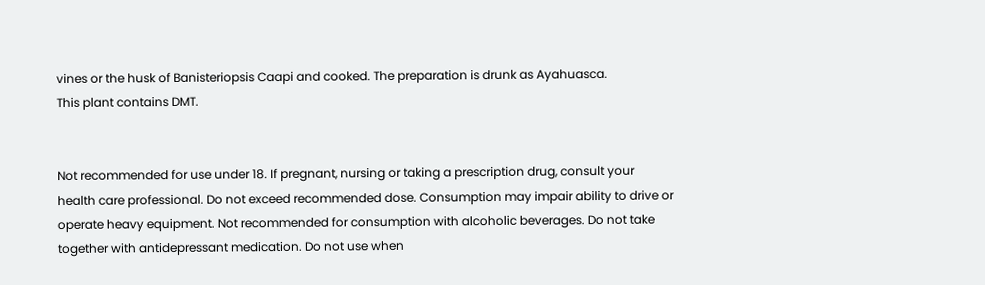vines or the husk of Banisteriopsis Caapi and cooked. The preparation is drunk as Ayahuasca.
This plant contains DMT.


Not recommended for use under 18. If pregnant, nursing or taking a prescription drug, consult your health care professional. Do not exceed recommended dose. Consumption may impair ability to drive or operate heavy equipment. Not recommended for consumption with alcoholic beverages. Do not take together with antidepressant medication. Do not use when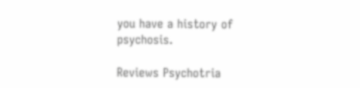you have a history of psychosis.

Reviews Psychotria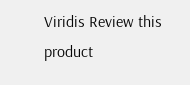Viridis Review this product